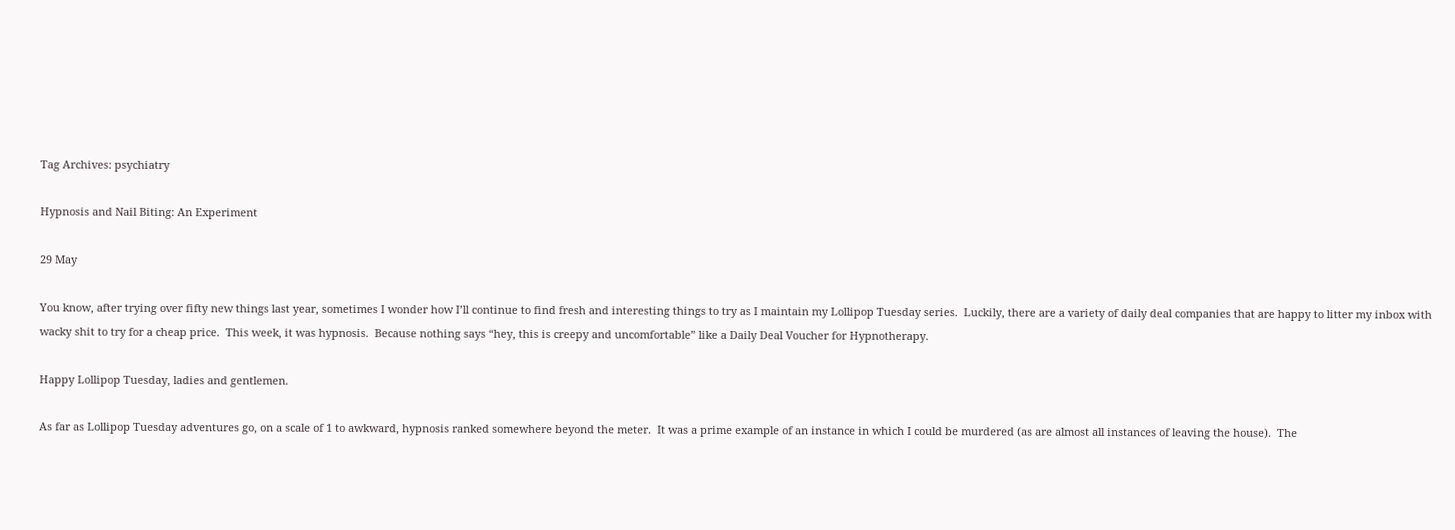Tag Archives: psychiatry

Hypnosis and Nail Biting: An Experiment

29 May

You know, after trying over fifty new things last year, sometimes I wonder how I’ll continue to find fresh and interesting things to try as I maintain my Lollipop Tuesday series.  Luckily, there are a variety of daily deal companies that are happy to litter my inbox with wacky shit to try for a cheap price.  This week, it was hypnosis.  Because nothing says “hey, this is creepy and uncomfortable” like a Daily Deal Voucher for Hypnotherapy.

Happy Lollipop Tuesday, ladies and gentlemen.

As far as Lollipop Tuesday adventures go, on a scale of 1 to awkward, hypnosis ranked somewhere beyond the meter.  It was a prime example of an instance in which I could be murdered (as are almost all instances of leaving the house).  The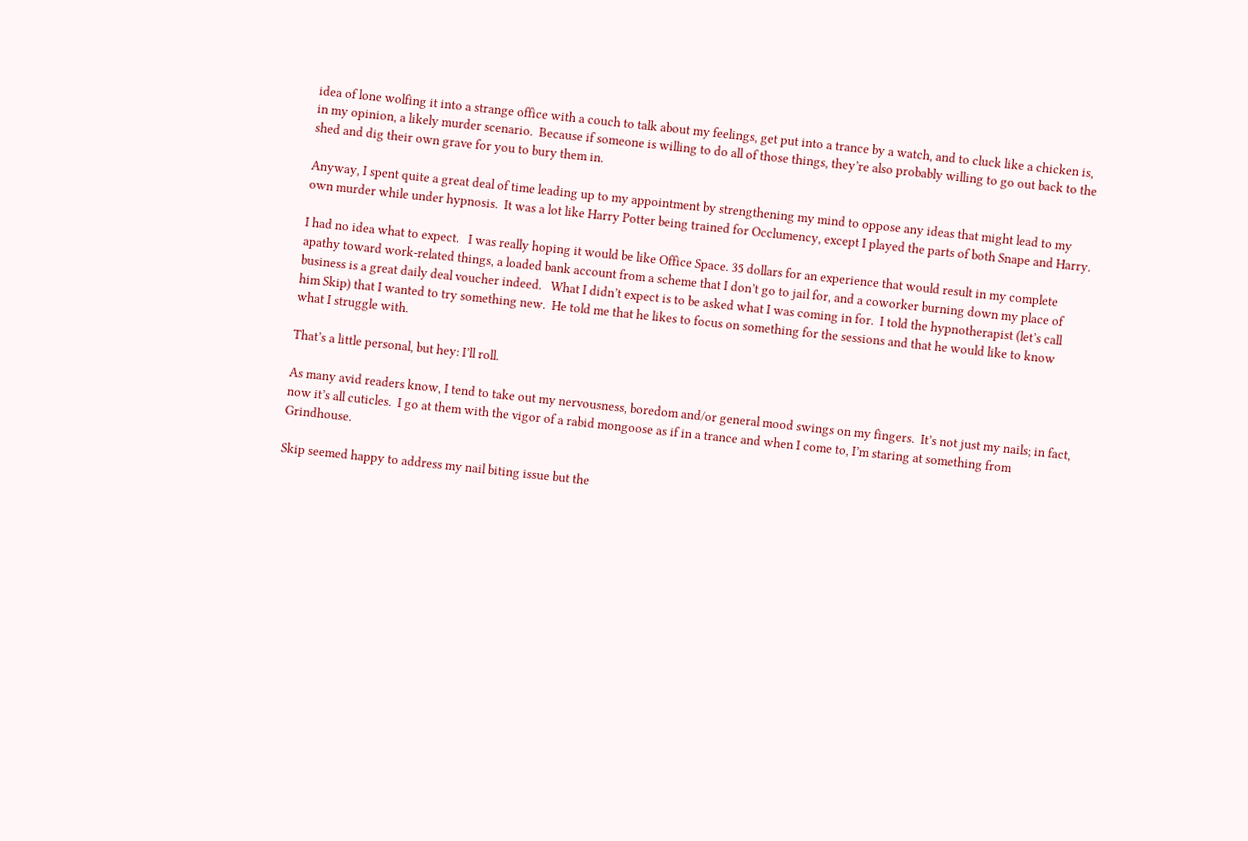idea of lone wolfing it into a strange office with a couch to talk about my feelings, get put into a trance by a watch, and to cluck like a chicken is, in my opinion, a likely murder scenario.  Because if someone is willing to do all of those things, they’re also probably willing to go out back to the shed and dig their own grave for you to bury them in.

Anyway, I spent quite a great deal of time leading up to my appointment by strengthening my mind to oppose any ideas that might lead to my own murder while under hypnosis.  It was a lot like Harry Potter being trained for Occlumency, except I played the parts of both Snape and Harry.

I had no idea what to expect.   I was really hoping it would be like Office Space. 35 dollars for an experience that would result in my complete apathy toward work-related things, a loaded bank account from a scheme that I don’t go to jail for, and a coworker burning down my place of business is a great daily deal voucher indeed.   What I didn’t expect is to be asked what I was coming in for.  I told the hypnotherapist (let’s call him Skip) that I wanted to try something new.  He told me that he likes to focus on something for the sessions and that he would like to know what I struggle with.

That’s a little personal, but hey: I’ll roll.

As many avid readers know, I tend to take out my nervousness, boredom and/or general mood swings on my fingers.  It’s not just my nails; in fact, now it’s all cuticles.  I go at them with the vigor of a rabid mongoose as if in a trance and when I come to, I’m staring at something from Grindhouse.

Skip seemed happy to address my nail biting issue but the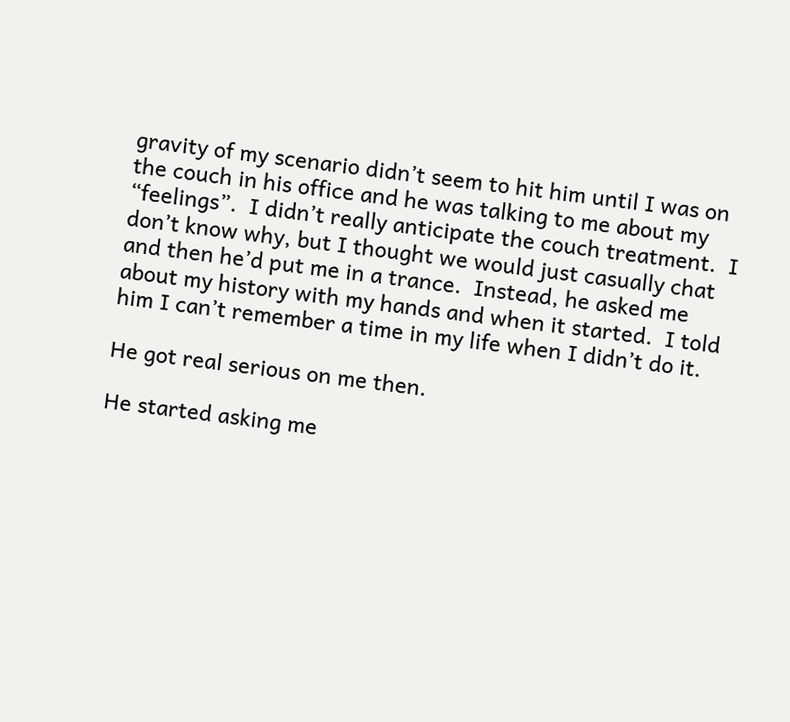gravity of my scenario didn’t seem to hit him until I was on the couch in his office and he was talking to me about my “feelings”.  I didn’t really anticipate the couch treatment.  I don’t know why, but I thought we would just casually chat and then he’d put me in a trance.  Instead, he asked me about my history with my hands and when it started.  I told him I can’t remember a time in my life when I didn’t do it.

He got real serious on me then.

He started asking me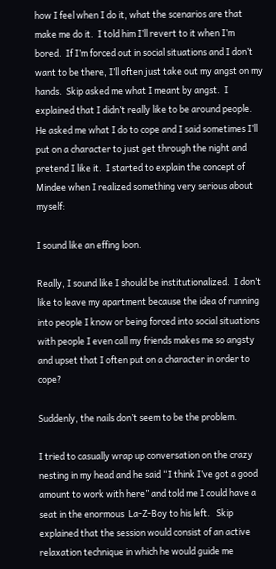how I feel when I do it, what the scenarios are that make me do it.  I told him I’ll revert to it when I’m bored.  If I’m forced out in social situations and I don’t want to be there, I’ll often just take out my angst on my hands.  Skip asked me what I meant by angst.  I explained that I didn’t really like to be around people.  He asked me what I do to cope and I said sometimes I’ll put on a character to just get through the night and pretend I like it.  I started to explain the concept of Mindee when I realized something very serious about myself:

I sound like an effing loon.

Really, I sound like I should be institutionalized.  I don’t like to leave my apartment because the idea of running into people I know or being forced into social situations with people I even call my friends makes me so angsty and upset that I often put on a character in order to cope?

Suddenly, the nails don’t seem to be the problem.

I tried to casually wrap up conversation on the crazy nesting in my head and he said “I think I’ve got a good amount to work with here” and told me I could have a seat in the enormous  La-Z-Boy to his left.   Skip explained that the session would consist of an active relaxation technique in which he would guide me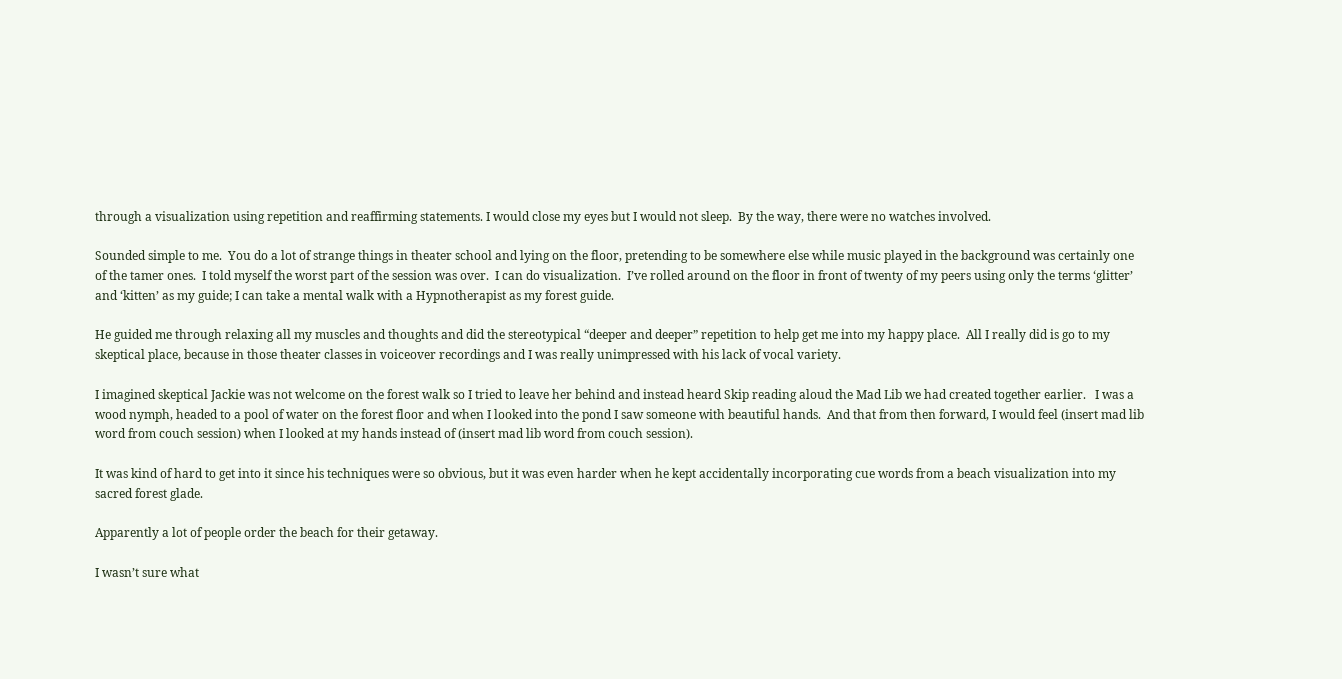through a visualization using repetition and reaffirming statements. I would close my eyes but I would not sleep.  By the way, there were no watches involved.

Sounded simple to me.  You do a lot of strange things in theater school and lying on the floor, pretending to be somewhere else while music played in the background was certainly one of the tamer ones.  I told myself the worst part of the session was over.  I can do visualization.  I’ve rolled around on the floor in front of twenty of my peers using only the terms ‘glitter’ and ‘kitten’ as my guide; I can take a mental walk with a Hypnotherapist as my forest guide.

He guided me through relaxing all my muscles and thoughts and did the stereotypical “deeper and deeper” repetition to help get me into my happy place.  All I really did is go to my skeptical place, because in those theater classes in voiceover recordings and I was really unimpressed with his lack of vocal variety.

I imagined skeptical Jackie was not welcome on the forest walk so I tried to leave her behind and instead heard Skip reading aloud the Mad Lib we had created together earlier.   I was a wood nymph, headed to a pool of water on the forest floor and when I looked into the pond I saw someone with beautiful hands.  And that from then forward, I would feel (insert mad lib word from couch session) when I looked at my hands instead of (insert mad lib word from couch session).

It was kind of hard to get into it since his techniques were so obvious, but it was even harder when he kept accidentally incorporating cue words from a beach visualization into my sacred forest glade.

Apparently a lot of people order the beach for their getaway.

I wasn’t sure what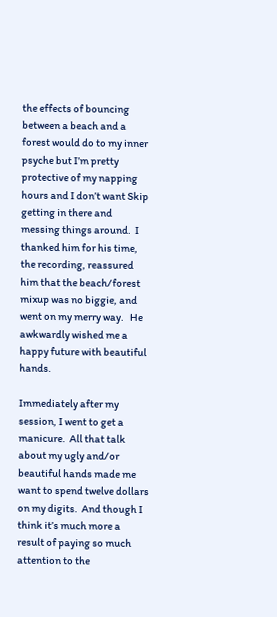the effects of bouncing between a beach and a forest would do to my inner psyche but I’m pretty protective of my napping hours and I don’t want Skip getting in there and messing things around.  I thanked him for his time, the recording, reassured him that the beach/forest mixup was no biggie, and went on my merry way.   He awkwardly wished me a happy future with beautiful hands.

Immediately after my session, I went to get a manicure.  All that talk about my ugly and/or beautiful hands made me want to spend twelve dollars on my digits.  And though I think it’s much more a result of paying so much attention to the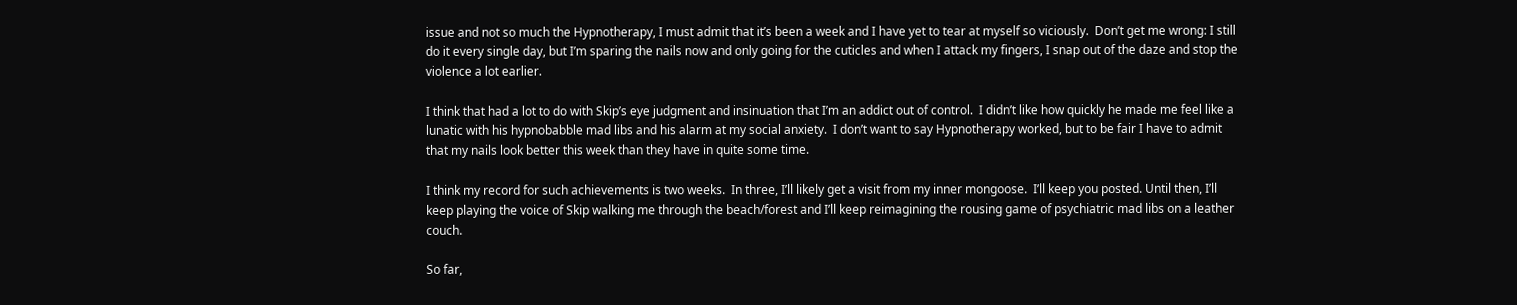issue and not so much the Hypnotherapy, I must admit that it’s been a week and I have yet to tear at myself so viciously.  Don’t get me wrong: I still do it every single day, but I’m sparing the nails now and only going for the cuticles and when I attack my fingers, I snap out of the daze and stop the violence a lot earlier.

I think that had a lot to do with Skip’s eye judgment and insinuation that I’m an addict out of control.  I didn’t like how quickly he made me feel like a lunatic with his hypnobabble mad libs and his alarm at my social anxiety.  I don’t want to say Hypnotherapy worked, but to be fair I have to admit that my nails look better this week than they have in quite some time.

I think my record for such achievements is two weeks.  In three, I’ll likely get a visit from my inner mongoose.  I’ll keep you posted. Until then, I’ll keep playing the voice of Skip walking me through the beach/forest and I’ll keep reimagining the rousing game of psychiatric mad libs on a leather couch.

So far,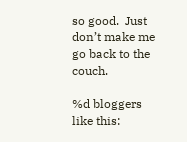so good.  Just don’t make me go back to the couch.

%d bloggers like this: